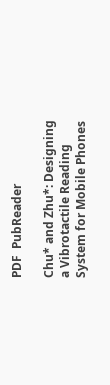PDF  PubReader

Chu* and Zhu*: Designing a Vibrotactile Reading System for Mobile Phones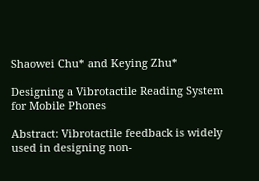Shaowei Chu* and Keying Zhu*

Designing a Vibrotactile Reading System for Mobile Phones

Abstract: Vibrotactile feedback is widely used in designing non-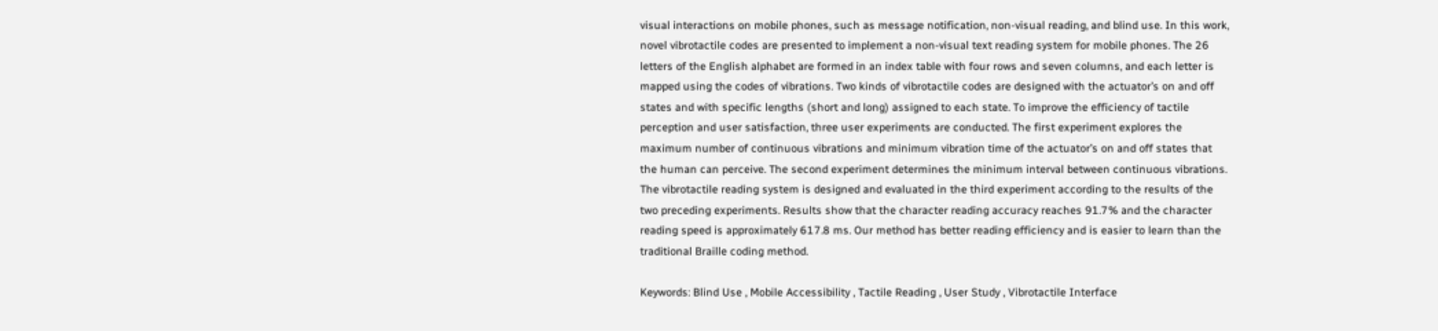visual interactions on mobile phones, such as message notification, non-visual reading, and blind use. In this work, novel vibrotactile codes are presented to implement a non-visual text reading system for mobile phones. The 26 letters of the English alphabet are formed in an index table with four rows and seven columns, and each letter is mapped using the codes of vibrations. Two kinds of vibrotactile codes are designed with the actuator’s on and off states and with specific lengths (short and long) assigned to each state. To improve the efficiency of tactile perception and user satisfaction, three user experiments are conducted. The first experiment explores the maximum number of continuous vibrations and minimum vibration time of the actuator’s on and off states that the human can perceive. The second experiment determines the minimum interval between continuous vibrations. The vibrotactile reading system is designed and evaluated in the third experiment according to the results of the two preceding experiments. Results show that the character reading accuracy reaches 91.7% and the character reading speed is approximately 617.8 ms. Our method has better reading efficiency and is easier to learn than the traditional Braille coding method.

Keywords: Blind Use , Mobile Accessibility , Tactile Reading , User Study , Vibrotactile Interface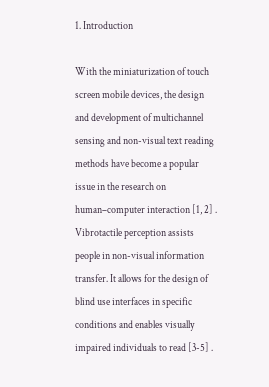1. Introduction

With the miniaturization of touch screen mobile devices, the design and development of multichannel sensing and non-visual text reading methods have become a popular issue in the research on human–computer interaction [1, 2] . Vibrotactile perception assists people in non-visual information transfer. It allows for the design of blind use interfaces in specific conditions and enables visually impaired individuals to read [3-5] .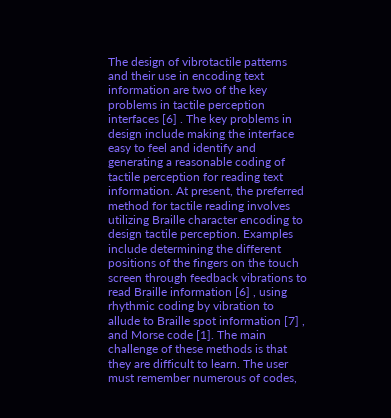The design of vibrotactile patterns and their use in encoding text information are two of the key problems in tactile perception interfaces [6] . The key problems in design include making the interface easy to feel and identify and generating a reasonable coding of tactile perception for reading text information. At present, the preferred method for tactile reading involves utilizing Braille character encoding to design tactile perception. Examples include determining the different positions of the fingers on the touch screen through feedback vibrations to read Braille information [6] , using rhythmic coding by vibration to allude to Braille spot information [7] , and Morse code [1]. The main challenge of these methods is that they are difficult to learn. The user must remember numerous of codes,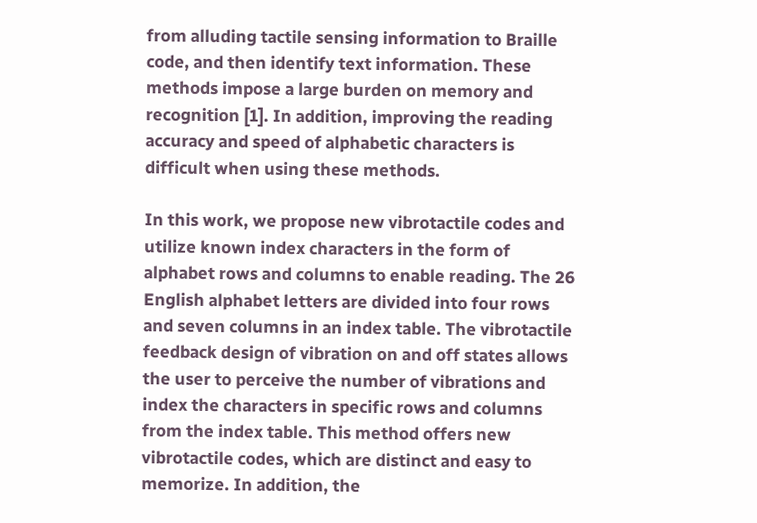from alluding tactile sensing information to Braille code, and then identify text information. These methods impose a large burden on memory and recognition [1]. In addition, improving the reading accuracy and speed of alphabetic characters is difficult when using these methods.

In this work, we propose new vibrotactile codes and utilize known index characters in the form of alphabet rows and columns to enable reading. The 26 English alphabet letters are divided into four rows and seven columns in an index table. The vibrotactile feedback design of vibration on and off states allows the user to perceive the number of vibrations and index the characters in specific rows and columns from the index table. This method offers new vibrotactile codes, which are distinct and easy to memorize. In addition, the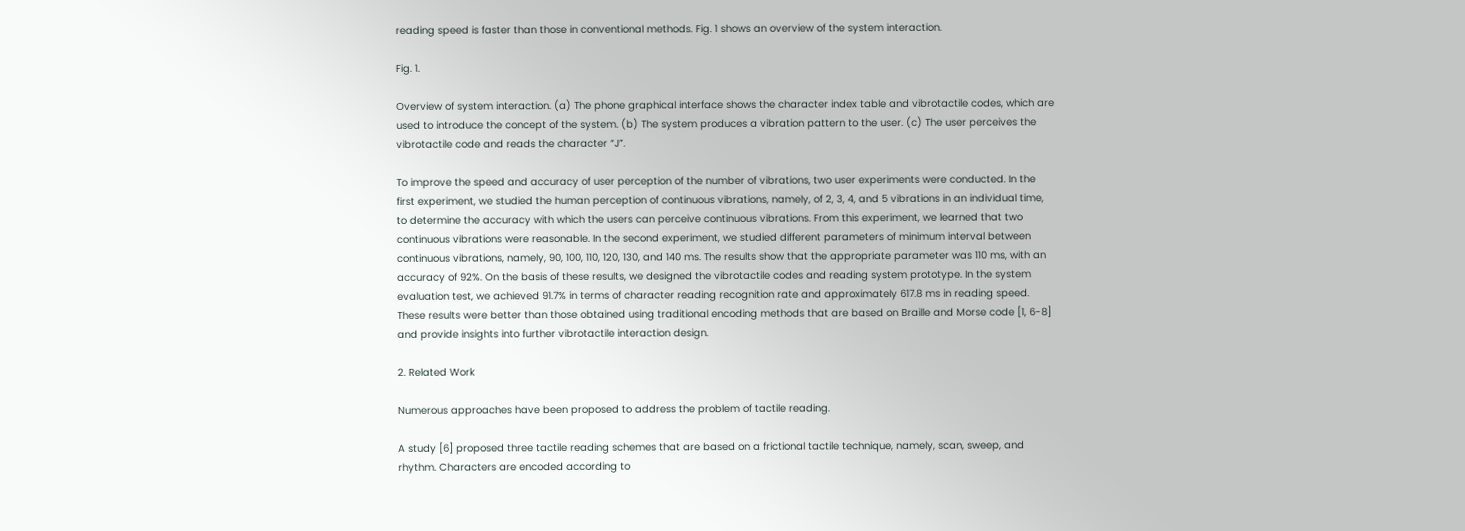reading speed is faster than those in conventional methods. Fig. 1 shows an overview of the system interaction.

Fig. 1.

Overview of system interaction. (a) The phone graphical interface shows the character index table and vibrotactile codes, which are used to introduce the concept of the system. (b) The system produces a vibration pattern to the user. (c) The user perceives the vibrotactile code and reads the character “J”.

To improve the speed and accuracy of user perception of the number of vibrations, two user experiments were conducted. In the first experiment, we studied the human perception of continuous vibrations, namely, of 2, 3, 4, and 5 vibrations in an individual time, to determine the accuracy with which the users can perceive continuous vibrations. From this experiment, we learned that two continuous vibrations were reasonable. In the second experiment, we studied different parameters of minimum interval between continuous vibrations, namely, 90, 100, 110, 120, 130, and 140 ms. The results show that the appropriate parameter was 110 ms, with an accuracy of 92%. On the basis of these results, we designed the vibrotactile codes and reading system prototype. In the system evaluation test, we achieved 91.7% in terms of character reading recognition rate and approximately 617.8 ms in reading speed. These results were better than those obtained using traditional encoding methods that are based on Braille and Morse code [1, 6-8] and provide insights into further vibrotactile interaction design.

2. Related Work

Numerous approaches have been proposed to address the problem of tactile reading.

A study [6] proposed three tactile reading schemes that are based on a frictional tactile technique, namely, scan, sweep, and rhythm. Characters are encoded according to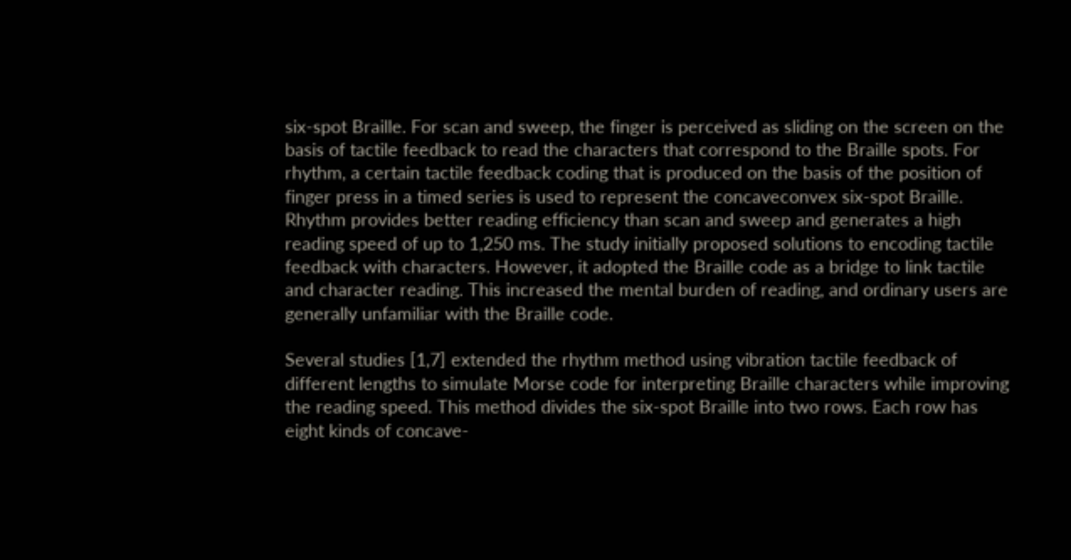six-spot Braille. For scan and sweep, the finger is perceived as sliding on the screen on the basis of tactile feedback to read the characters that correspond to the Braille spots. For rhythm, a certain tactile feedback coding that is produced on the basis of the position of finger press in a timed series is used to represent the concaveconvex six-spot Braille. Rhythm provides better reading efficiency than scan and sweep and generates a high reading speed of up to 1,250 ms. The study initially proposed solutions to encoding tactile feedback with characters. However, it adopted the Braille code as a bridge to link tactile and character reading. This increased the mental burden of reading, and ordinary users are generally unfamiliar with the Braille code.

Several studies [1,7] extended the rhythm method using vibration tactile feedback of different lengths to simulate Morse code for interpreting Braille characters while improving the reading speed. This method divides the six-spot Braille into two rows. Each row has eight kinds of concave-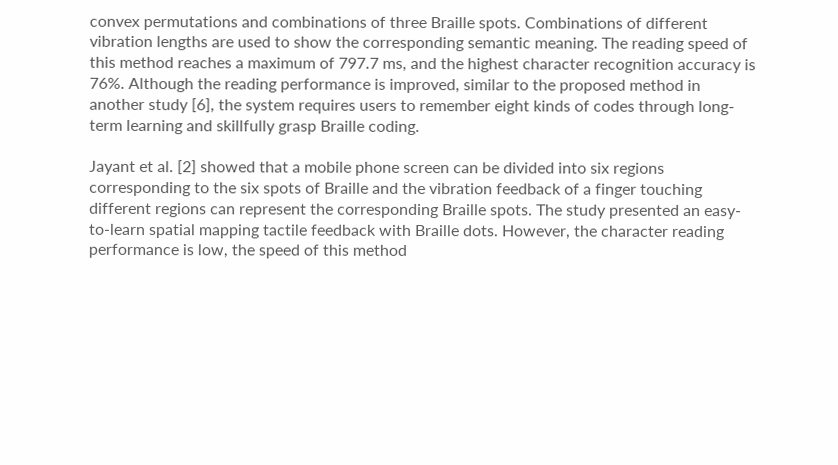convex permutations and combinations of three Braille spots. Combinations of different vibration lengths are used to show the corresponding semantic meaning. The reading speed of this method reaches a maximum of 797.7 ms, and the highest character recognition accuracy is 76%. Although the reading performance is improved, similar to the proposed method in another study [6], the system requires users to remember eight kinds of codes through long-term learning and skillfully grasp Braille coding.

Jayant et al. [2] showed that a mobile phone screen can be divided into six regions corresponding to the six spots of Braille and the vibration feedback of a finger touching different regions can represent the corresponding Braille spots. The study presented an easy-to-learn spatial mapping tactile feedback with Braille dots. However, the character reading performance is low, the speed of this method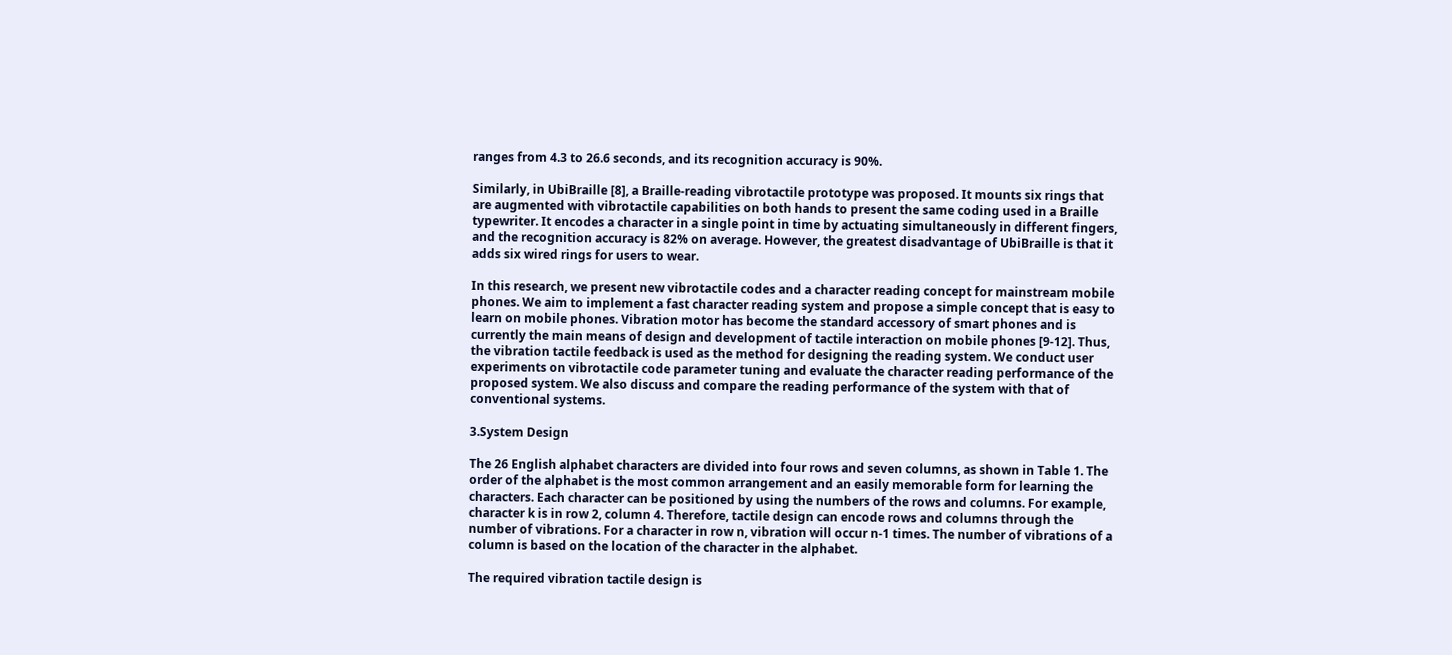ranges from 4.3 to 26.6 seconds, and its recognition accuracy is 90%.

Similarly, in UbiBraille [8], a Braille-reading vibrotactile prototype was proposed. It mounts six rings that are augmented with vibrotactile capabilities on both hands to present the same coding used in a Braille typewriter. It encodes a character in a single point in time by actuating simultaneously in different fingers, and the recognition accuracy is 82% on average. However, the greatest disadvantage of UbiBraille is that it adds six wired rings for users to wear.

In this research, we present new vibrotactile codes and a character reading concept for mainstream mobile phones. We aim to implement a fast character reading system and propose a simple concept that is easy to learn on mobile phones. Vibration motor has become the standard accessory of smart phones and is currently the main means of design and development of tactile interaction on mobile phones [9-12]. Thus, the vibration tactile feedback is used as the method for designing the reading system. We conduct user experiments on vibrotactile code parameter tuning and evaluate the character reading performance of the proposed system. We also discuss and compare the reading performance of the system with that of conventional systems.

3.System Design

The 26 English alphabet characters are divided into four rows and seven columns, as shown in Table 1. The order of the alphabet is the most common arrangement and an easily memorable form for learning the characters. Each character can be positioned by using the numbers of the rows and columns. For example, character k is in row 2, column 4. Therefore, tactile design can encode rows and columns through the number of vibrations. For a character in row n, vibration will occur n-1 times. The number of vibrations of a column is based on the location of the character in the alphabet.

The required vibration tactile design is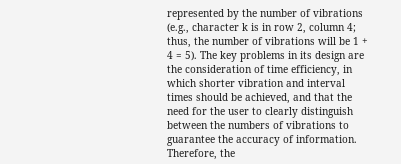represented by the number of vibrations (e.g., character k is in row 2, column 4; thus, the number of vibrations will be 1 + 4 = 5). The key problems in its design are the consideration of time efficiency, in which shorter vibration and interval times should be achieved, and that the need for the user to clearly distinguish between the numbers of vibrations to guarantee the accuracy of information. Therefore, the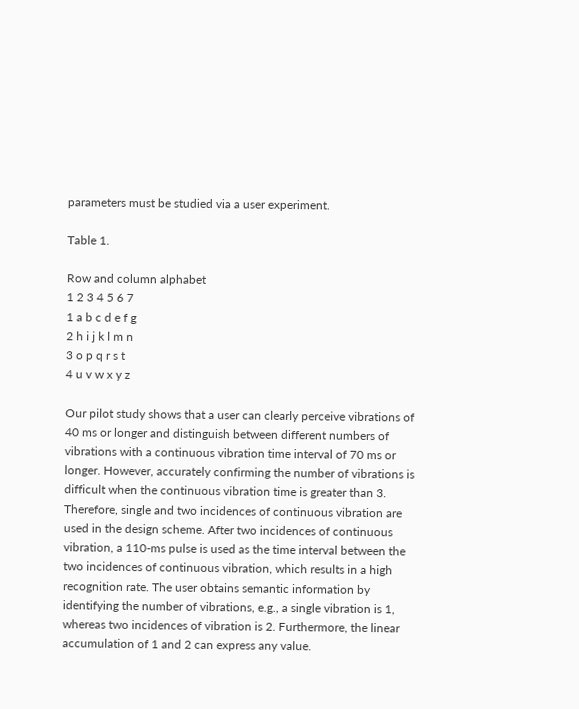parameters must be studied via a user experiment.

Table 1.

Row and column alphabet
1 2 3 4 5 6 7
1 a b c d e f g
2 h i j k l m n
3 o p q r s t
4 u v w x y z

Our pilot study shows that a user can clearly perceive vibrations of 40 ms or longer and distinguish between different numbers of vibrations with a continuous vibration time interval of 70 ms or longer. However, accurately confirming the number of vibrations is difficult when the continuous vibration time is greater than 3. Therefore, single and two incidences of continuous vibration are used in the design scheme. After two incidences of continuous vibration, a 110-ms pulse is used as the time interval between the two incidences of continuous vibration, which results in a high recognition rate. The user obtains semantic information by identifying the number of vibrations, e.g., a single vibration is 1, whereas two incidences of vibration is 2. Furthermore, the linear accumulation of 1 and 2 can express any value.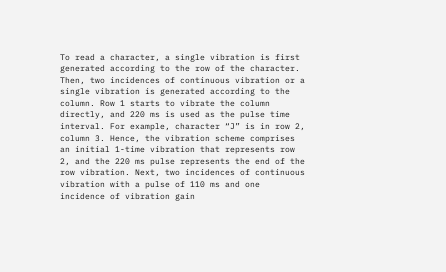To read a character, a single vibration is first generated according to the row of the character. Then, two incidences of continuous vibration or a single vibration is generated according to the column. Row 1 starts to vibrate the column directly, and 220 ms is used as the pulse time interval. For example, character “J” is in row 2, column 3. Hence, the vibration scheme comprises an initial 1-time vibration that represents row 2, and the 220 ms pulse represents the end of the row vibration. Next, two incidences of continuous vibration with a pulse of 110 ms and one incidence of vibration gain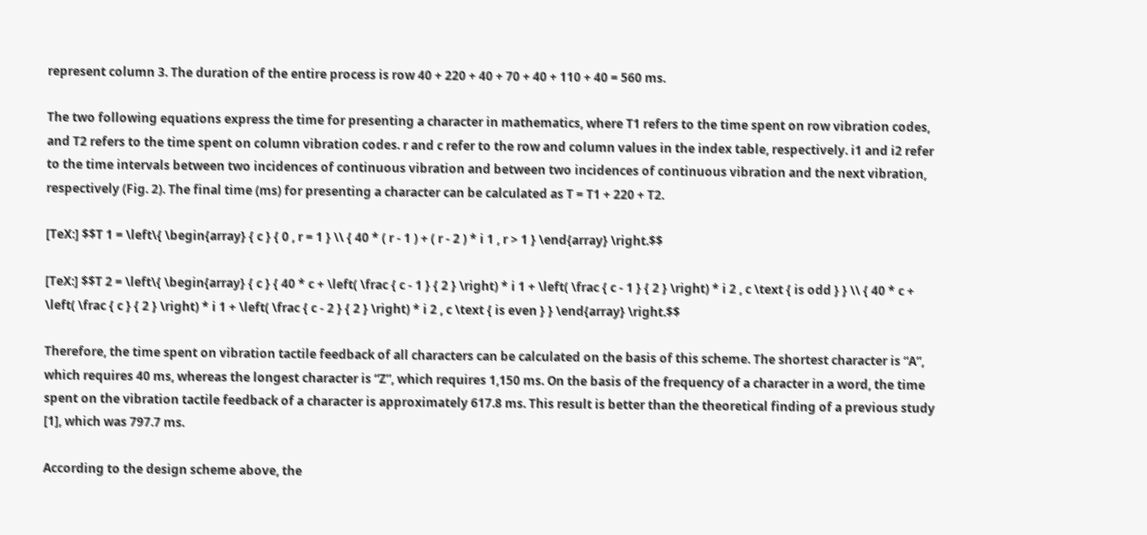represent column 3. The duration of the entire process is row 40 + 220 + 40 + 70 + 40 + 110 + 40 = 560 ms.

The two following equations express the time for presenting a character in mathematics, where T1 refers to the time spent on row vibration codes, and T2 refers to the time spent on column vibration codes. r and c refer to the row and column values in the index table, respectively. i1 and i2 refer to the time intervals between two incidences of continuous vibration and between two incidences of continuous vibration and the next vibration, respectively (Fig. 2). The final time (ms) for presenting a character can be calculated as T = T1 + 220 + T2.

[TeX:] $$T 1 = \left\{ \begin{array} { c } { 0 , r = 1 } \\ { 40 * ( r - 1 ) + ( r - 2 ) * i 1 , r > 1 } \end{array} \right.$$

[TeX:] $$T 2 = \left\{ \begin{array} { c } { 40 * c + \left( \frac { c - 1 } { 2 } \right) * i 1 + \left( \frac { c - 1 } { 2 } \right) * i 2 , c \text { is odd } } \\ { 40 * c + \left( \frac { c } { 2 } \right) * i 1 + \left( \frac { c - 2 } { 2 } \right) * i 2 , c \text { is even } } \end{array} \right.$$

Therefore, the time spent on vibration tactile feedback of all characters can be calculated on the basis of this scheme. The shortest character is “A”, which requires 40 ms, whereas the longest character is “Z”, which requires 1,150 ms. On the basis of the frequency of a character in a word, the time spent on the vibration tactile feedback of a character is approximately 617.8 ms. This result is better than the theoretical finding of a previous study [1], which was 797.7 ms.

According to the design scheme above, the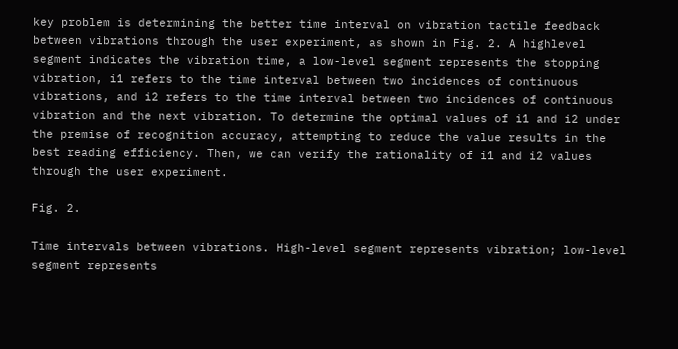key problem is determining the better time interval on vibration tactile feedback between vibrations through the user experiment, as shown in Fig. 2. A highlevel segment indicates the vibration time, a low-level segment represents the stopping vibration, i1 refers to the time interval between two incidences of continuous vibrations, and i2 refers to the time interval between two incidences of continuous vibration and the next vibration. To determine the optimal values of i1 and i2 under the premise of recognition accuracy, attempting to reduce the value results in the best reading efficiency. Then, we can verify the rationality of i1 and i2 values through the user experiment.

Fig. 2.

Time intervals between vibrations. High-level segment represents vibration; low-level segment represents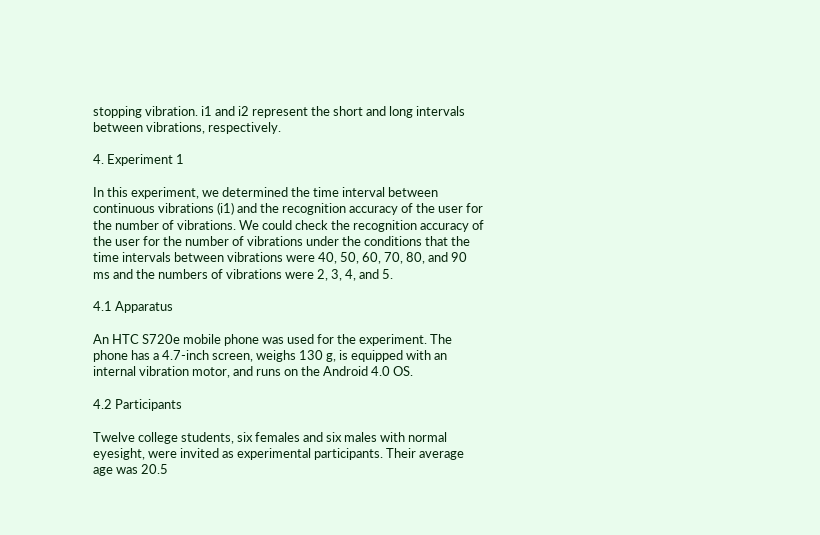stopping vibration. i1 and i2 represent the short and long intervals between vibrations, respectively.

4. Experiment 1

In this experiment, we determined the time interval between continuous vibrations (i1) and the recognition accuracy of the user for the number of vibrations. We could check the recognition accuracy of the user for the number of vibrations under the conditions that the time intervals between vibrations were 40, 50, 60, 70, 80, and 90 ms and the numbers of vibrations were 2, 3, 4, and 5.

4.1 Apparatus

An HTC S720e mobile phone was used for the experiment. The phone has a 4.7-inch screen, weighs 130 g, is equipped with an internal vibration motor, and runs on the Android 4.0 OS.

4.2 Participants

Twelve college students, six females and six males with normal eyesight, were invited as experimental participants. Their average age was 20.5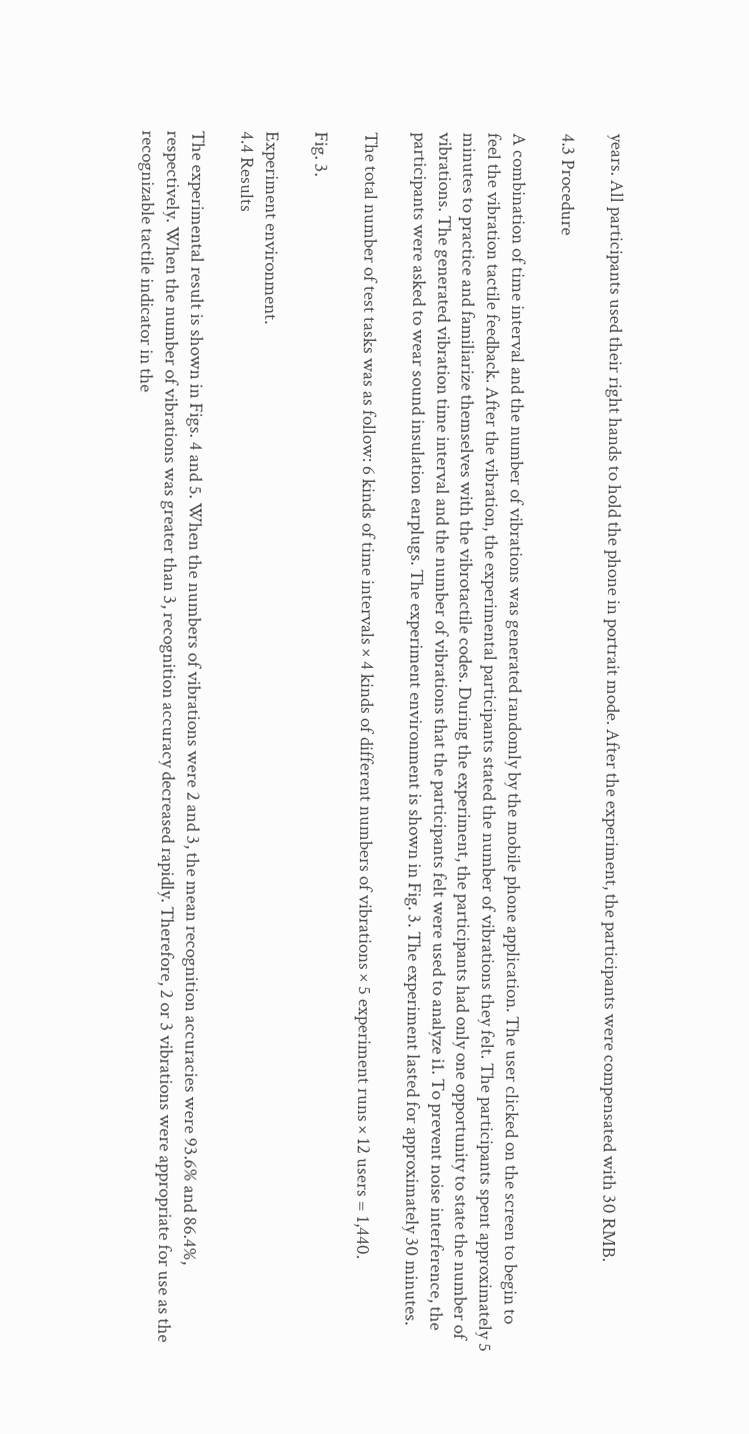years. All participants used their right hands to hold the phone in portrait mode. After the experiment, the participants were compensated with 30 RMB.

4.3 Procedure

A combination of time interval and the number of vibrations was generated randomly by the mobile phone application. The user clicked on the screen to begin to feel the vibration tactile feedback. After the vibration, the experimental participants stated the number of vibrations they felt. The participants spent approximately 5 minutes to practice and familiarize themselves with the vibrotactile codes. During the experiment, the participants had only one opportunity to state the number of vibrations. The generated vibration time interval and the number of vibrations that the participants felt were used to analyze i1. To prevent noise interference, the participants were asked to wear sound insulation earplugs. The experiment environment is shown in Fig. 3. The experiment lasted for approximately 30 minutes.

The total number of test tasks was as follow: 6 kinds of time intervals × 4 kinds of different numbers of vibrations × 5 experiment runs × 12 users = 1,440.

Fig. 3.

Experiment environment.
4.4 Results

The experimental result is shown in Figs. 4 and 5. When the numbers of vibrations were 2 and 3, the mean recognition accuracies were 93.6% and 86.4%, respectively. When the number of vibrations was greater than 3, recognition accuracy decreased rapidly. Therefore, 2 or 3 vibrations were appropriate for use as the recognizable tactile indicator in the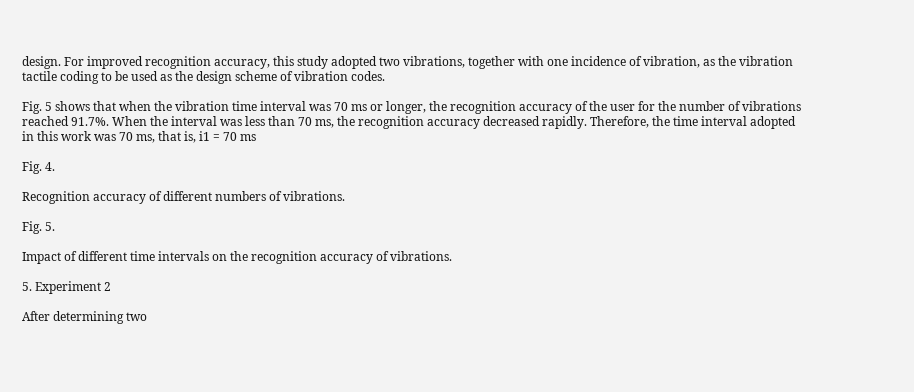design. For improved recognition accuracy, this study adopted two vibrations, together with one incidence of vibration, as the vibration tactile coding to be used as the design scheme of vibration codes.

Fig. 5 shows that when the vibration time interval was 70 ms or longer, the recognition accuracy of the user for the number of vibrations reached 91.7%. When the interval was less than 70 ms, the recognition accuracy decreased rapidly. Therefore, the time interval adopted in this work was 70 ms, that is, i1 = 70 ms

Fig. 4.

Recognition accuracy of different numbers of vibrations.

Fig. 5.

Impact of different time intervals on the recognition accuracy of vibrations.

5. Experiment 2

After determining two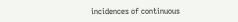incidences of continuous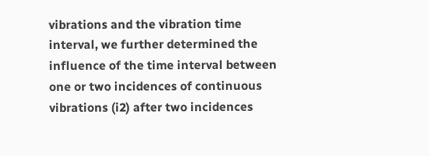vibrations and the vibration time interval, we further determined the influence of the time interval between one or two incidences of continuous vibrations (i2) after two incidences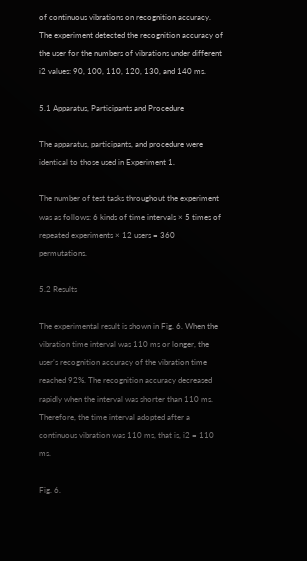of continuous vibrations on recognition accuracy. The experiment detected the recognition accuracy of the user for the numbers of vibrations under different i2 values: 90, 100, 110, 120, 130, and 140 ms.

5.1 Apparatus, Participants and Procedure

The apparatus, participants, and procedure were identical to those used in Experiment 1.

The number of test tasks throughout the experiment was as follows: 6 kinds of time intervals × 5 times of repeated experiments × 12 users = 360 permutations.

5.2 Results

The experimental result is shown in Fig. 6. When the vibration time interval was 110 ms or longer, the user’s recognition accuracy of the vibration time reached 92%. The recognition accuracy decreased rapidly when the interval was shorter than 110 ms. Therefore, the time interval adopted after a continuous vibration was 110 ms, that is, i2 = 110 ms.

Fig. 6.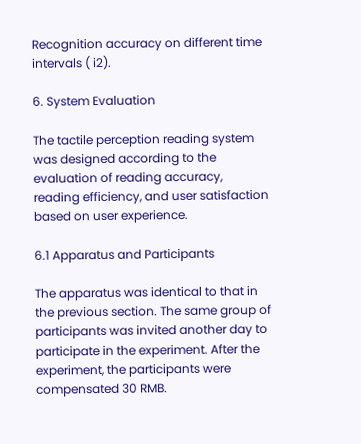Recognition accuracy on different time intervals ( i2).

6. System Evaluation

The tactile perception reading system was designed according to the evaluation of reading accuracy, reading efficiency, and user satisfaction based on user experience.

6.1 Apparatus and Participants

The apparatus was identical to that in the previous section. The same group of participants was invited another day to participate in the experiment. After the experiment, the participants were compensated 30 RMB.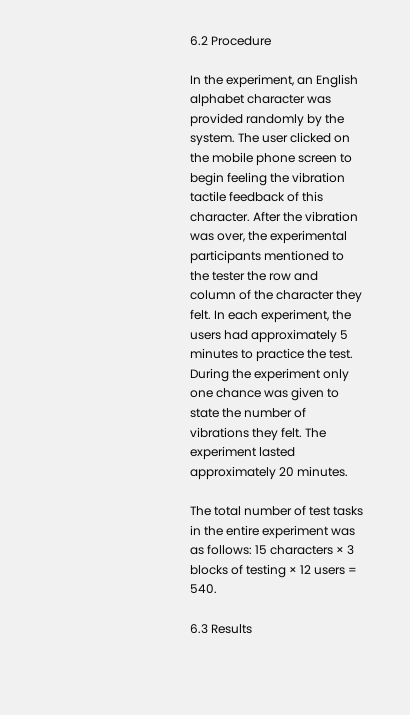6.2 Procedure

In the experiment, an English alphabet character was provided randomly by the system. The user clicked on the mobile phone screen to begin feeling the vibration tactile feedback of this character. After the vibration was over, the experimental participants mentioned to the tester the row and column of the character they felt. In each experiment, the users had approximately 5 minutes to practice the test. During the experiment only one chance was given to state the number of vibrations they felt. The experiment lasted approximately 20 minutes.

The total number of test tasks in the entire experiment was as follows: 15 characters × 3 blocks of testing × 12 users = 540.

6.3 Results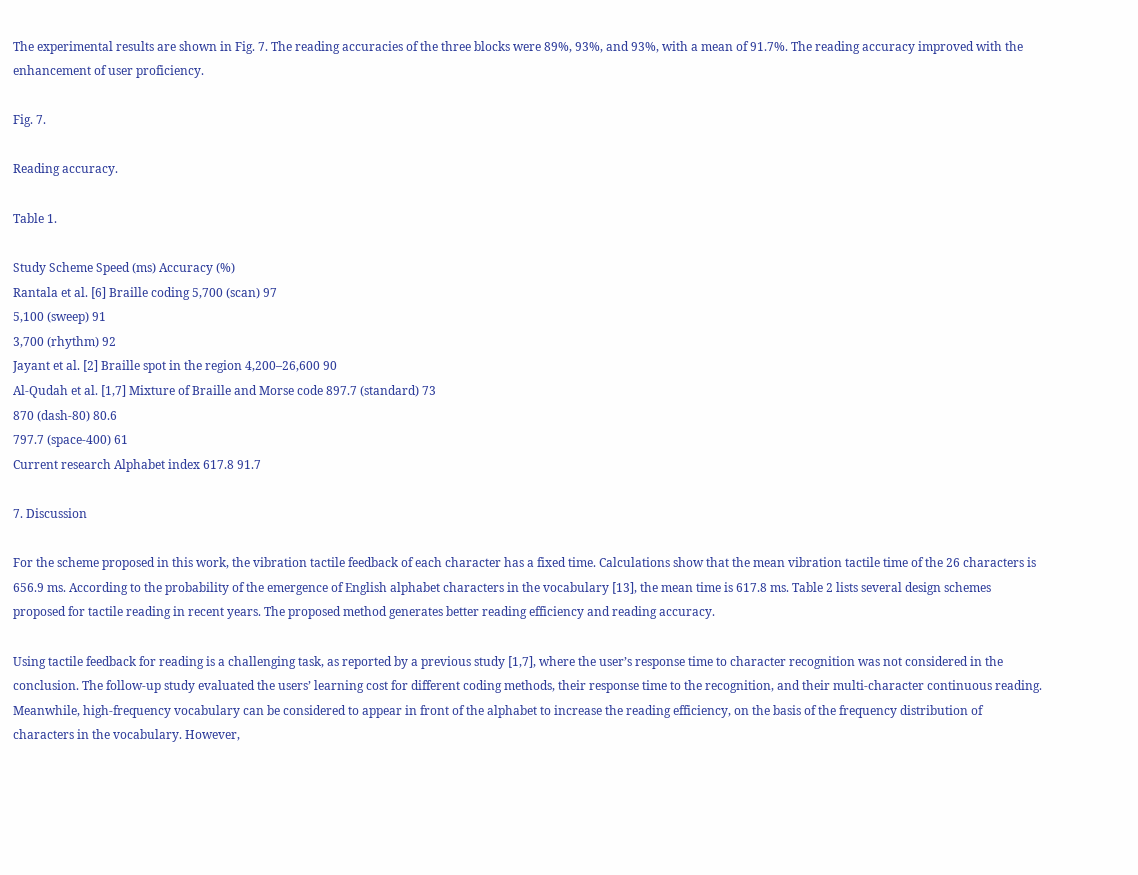The experimental results are shown in Fig. 7. The reading accuracies of the three blocks were 89%, 93%, and 93%, with a mean of 91.7%. The reading accuracy improved with the enhancement of user proficiency.

Fig. 7.

Reading accuracy.

Table 1.

Study Scheme Speed (ms) Accuracy (%)
Rantala et al. [6] Braille coding 5,700 (scan) 97
5,100 (sweep) 91
3,700 (rhythm) 92
Jayant et al. [2] Braille spot in the region 4,200–26,600 90
Al-Qudah et al. [1,7] Mixture of Braille and Morse code 897.7 (standard) 73
870 (dash-80) 80.6
797.7 (space-400) 61
Current research Alphabet index 617.8 91.7

7. Discussion

For the scheme proposed in this work, the vibration tactile feedback of each character has a fixed time. Calculations show that the mean vibration tactile time of the 26 characters is 656.9 ms. According to the probability of the emergence of English alphabet characters in the vocabulary [13], the mean time is 617.8 ms. Table 2 lists several design schemes proposed for tactile reading in recent years. The proposed method generates better reading efficiency and reading accuracy.

Using tactile feedback for reading is a challenging task, as reported by a previous study [1,7], where the user’s response time to character recognition was not considered in the conclusion. The follow-up study evaluated the users’ learning cost for different coding methods, their response time to the recognition, and their multi-character continuous reading. Meanwhile, high-frequency vocabulary can be considered to appear in front of the alphabet to increase the reading efficiency, on the basis of the frequency distribution of characters in the vocabulary. However,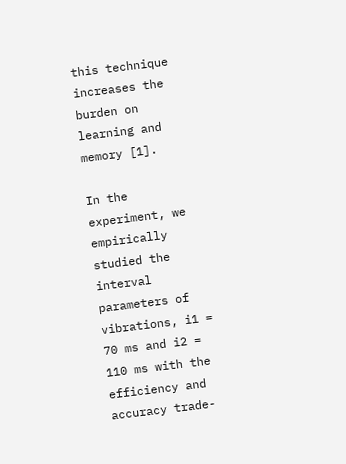this technique increases the burden on learning and memory [1].

In the experiment, we empirically studied the interval parameters of vibrations, i1 = 70 ms and i2 = 110 ms with the efficiency and accuracy trade-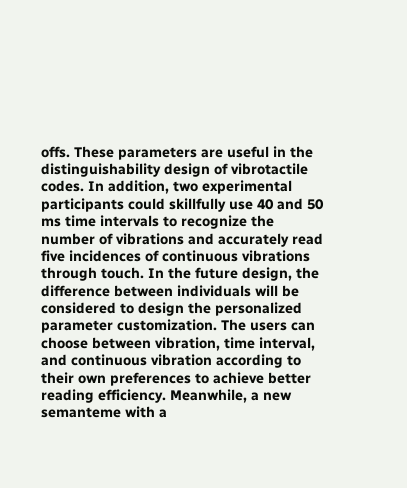offs. These parameters are useful in the distinguishability design of vibrotactile codes. In addition, two experimental participants could skillfully use 40 and 50 ms time intervals to recognize the number of vibrations and accurately read five incidences of continuous vibrations through touch. In the future design, the difference between individuals will be considered to design the personalized parameter customization. The users can choose between vibration, time interval, and continuous vibration according to their own preferences to achieve better reading efficiency. Meanwhile, a new semanteme with a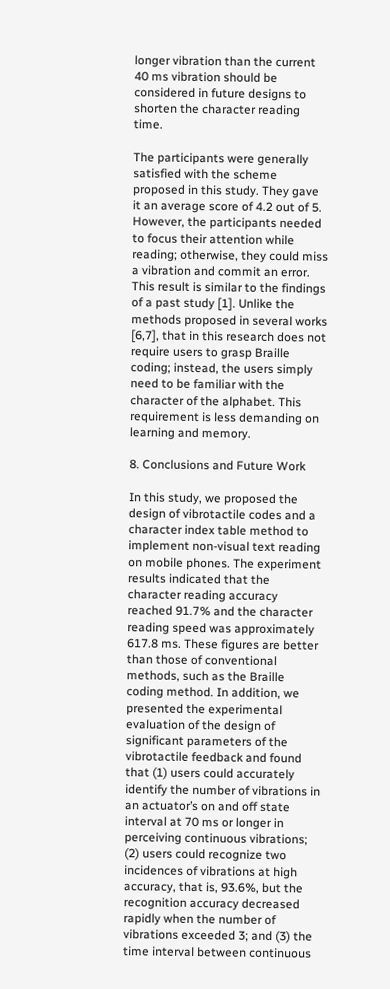longer vibration than the current 40 ms vibration should be considered in future designs to shorten the character reading time.

The participants were generally satisfied with the scheme proposed in this study. They gave it an average score of 4.2 out of 5. However, the participants needed to focus their attention while reading; otherwise, they could miss a vibration and commit an error. This result is similar to the findings of a past study [1]. Unlike the methods proposed in several works [6,7], that in this research does not require users to grasp Braille coding; instead, the users simply need to be familiar with the character of the alphabet. This requirement is less demanding on learning and memory.

8. Conclusions and Future Work

In this study, we proposed the design of vibrotactile codes and a character index table method to implement non-visual text reading on mobile phones. The experiment results indicated that the character reading accuracy reached 91.7% and the character reading speed was approximately 617.8 ms. These figures are better than those of conventional methods, such as the Braille coding method. In addition, we presented the experimental evaluation of the design of significant parameters of the vibrotactile feedback and found that (1) users could accurately identify the number of vibrations in an actuator’s on and off state interval at 70 ms or longer in perceiving continuous vibrations; (2) users could recognize two incidences of vibrations at high accuracy, that is, 93.6%, but the recognition accuracy decreased rapidly when the number of vibrations exceeded 3; and (3) the time interval between continuous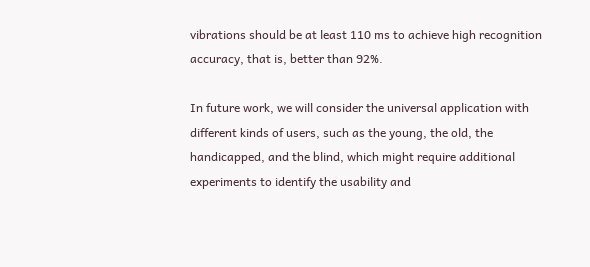vibrations should be at least 110 ms to achieve high recognition accuracy, that is, better than 92%.

In future work, we will consider the universal application with different kinds of users, such as the young, the old, the handicapped, and the blind, which might require additional experiments to identify the usability and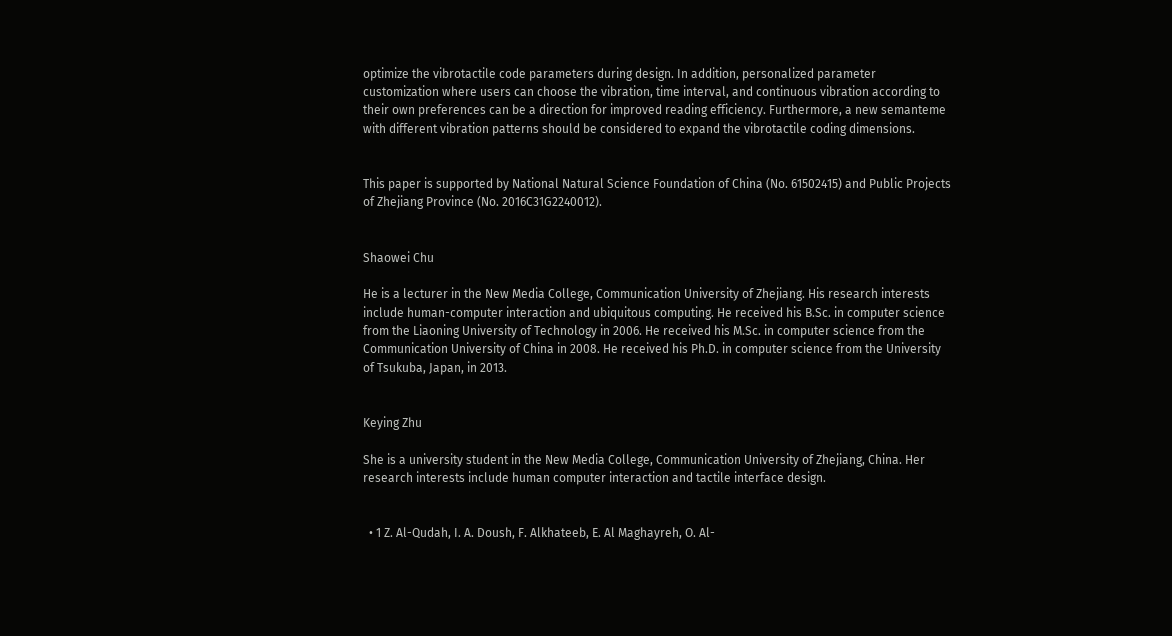optimize the vibrotactile code parameters during design. In addition, personalized parameter customization where users can choose the vibration, time interval, and continuous vibration according to their own preferences can be a direction for improved reading efficiency. Furthermore, a new semanteme with different vibration patterns should be considered to expand the vibrotactile coding dimensions.


This paper is supported by National Natural Science Foundation of China (No. 61502415) and Public Projects of Zhejiang Province (No. 2016C31G2240012).


Shaowei Chu

He is a lecturer in the New Media College, Communication University of Zhejiang. His research interests include human-computer interaction and ubiquitous computing. He received his B.Sc. in computer science from the Liaoning University of Technology in 2006. He received his M.Sc. in computer science from the Communication University of China in 2008. He received his Ph.D. in computer science from the University of Tsukuba, Japan, in 2013.


Keying Zhu

She is a university student in the New Media College, Communication University of Zhejiang, China. Her research interests include human computer interaction and tactile interface design.


  • 1 Z. Al-Qudah, I. A. Doush, F. Alkhateeb, E. Al Maghayreh, O. Al-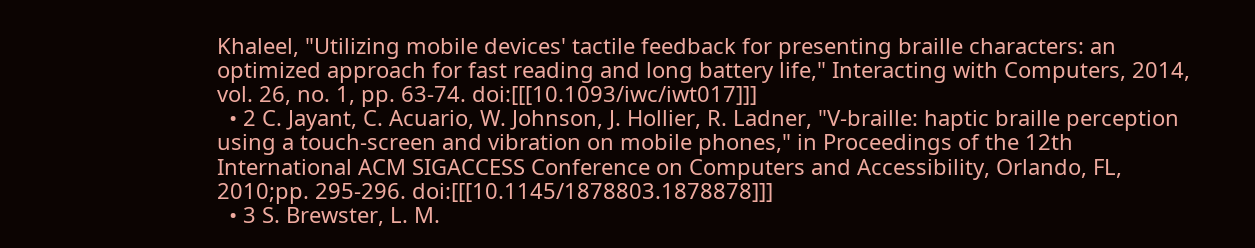Khaleel, "Utilizing mobile devices' tactile feedback for presenting braille characters: an optimized approach for fast reading and long battery life," Interacting with Computers, 2014, vol. 26, no. 1, pp. 63-74. doi:[[[10.1093/iwc/iwt017]]]
  • 2 C. Jayant, C. Acuario, W. Johnson, J. Hollier, R. Ladner, "V-braille: haptic braille perception using a touch-screen and vibration on mobile phones," in Proceedings of the 12th International ACM SIGACCESS Conference on Computers and Accessibility, Orlando, FL, 2010;pp. 295-296. doi:[[[10.1145/1878803.1878878]]]
  • 3 S. Brewster, L. M.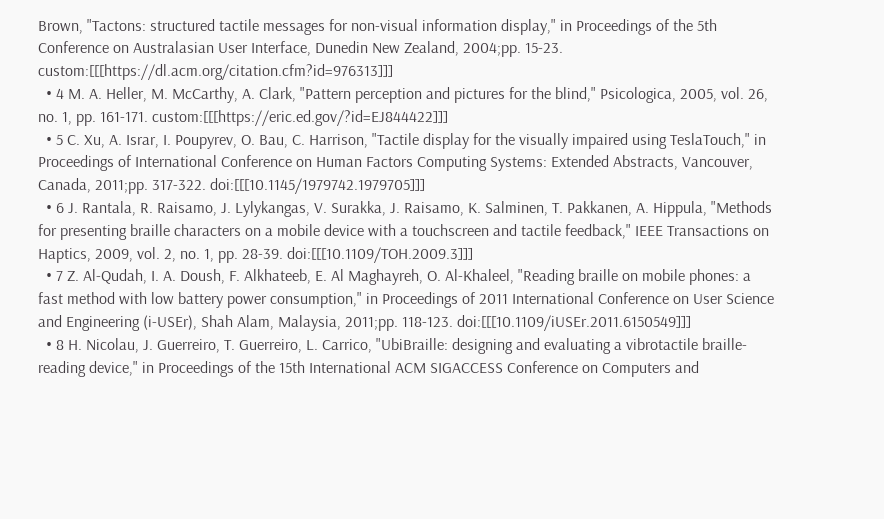Brown, "Tactons: structured tactile messages for non-visual information display," in Proceedings of the 5th Conference on Australasian User Interface, Dunedin New Zealand, 2004;pp. 15-23. custom:[[[https://dl.acm.org/citation.cfm?id=976313]]]
  • 4 M. A. Heller, M. McCarthy, A. Clark, "Pattern perception and pictures for the blind," Psicologica, 2005, vol. 26, no. 1, pp. 161-171. custom:[[[https://eric.ed.gov/?id=EJ844422]]]
  • 5 C. Xu, A. Israr, I. Poupyrev, O. Bau, C. Harrison, "Tactile display for the visually impaired using TeslaTouch," in Proceedings of International Conference on Human Factors Computing Systems: Extended Abstracts, Vancouver, Canada, 2011;pp. 317-322. doi:[[[10.1145/1979742.1979705]]]
  • 6 J. Rantala, R. Raisamo, J. Lylykangas, V. Surakka, J. Raisamo, K. Salminen, T. Pakkanen, A. Hippula, "Methods for presenting braille characters on a mobile device with a touchscreen and tactile feedback," IEEE Transactions on Haptics, 2009, vol. 2, no. 1, pp. 28-39. doi:[[[10.1109/TOH.2009.3]]]
  • 7 Z. Al-Qudah, I. A. Doush, F. Alkhateeb, E. Al Maghayreh, O. Al-Khaleel, "Reading braille on mobile phones: a fast method with low battery power consumption," in Proceedings of 2011 International Conference on User Science and Engineering (i-USEr), Shah Alam, Malaysia, 2011;pp. 118-123. doi:[[[10.1109/iUSEr.2011.6150549]]]
  • 8 H. Nicolau, J. Guerreiro, T. Guerreiro, L. Carrico, "UbiBraille: designing and evaluating a vibrotactile braille-reading device," in Proceedings of the 15th International ACM SIGACCESS Conference on Computers and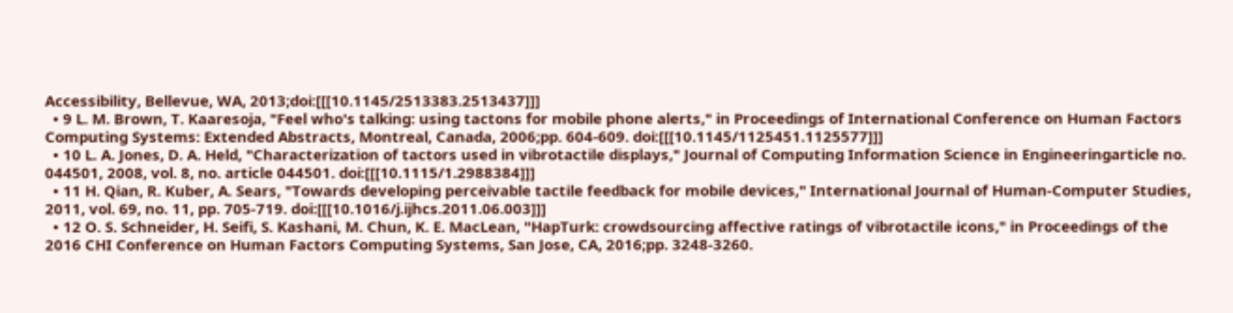Accessibility, Bellevue, WA, 2013;doi:[[[10.1145/2513383.2513437]]]
  • 9 L. M. Brown, T. Kaaresoja, "Feel who's talking: using tactons for mobile phone alerts," in Proceedings of International Conference on Human Factors Computing Systems: Extended Abstracts, Montreal, Canada, 2006;pp. 604-609. doi:[[[10.1145/1125451.1125577]]]
  • 10 L. A. Jones, D. A. Held, "Characterization of tactors used in vibrotactile displays," Journal of Computing Information Science in Engineeringarticle no. 044501, 2008, vol. 8, no. article 044501. doi:[[[10.1115/1.2988384]]]
  • 11 H. Qian, R. Kuber, A. Sears, "Towards developing perceivable tactile feedback for mobile devices," International Journal of Human-Computer Studies, 2011, vol. 69, no. 11, pp. 705-719. doi:[[[10.1016/j.ijhcs.2011.06.003]]]
  • 12 O. S. Schneider, H. Seifi, S. Kashani, M. Chun, K. E. MacLean, "HapTurk: crowdsourcing affective ratings of vibrotactile icons," in Proceedings of the 2016 CHI Conference on Human Factors Computing Systems, San Jose, CA, 2016;pp. 3248-3260.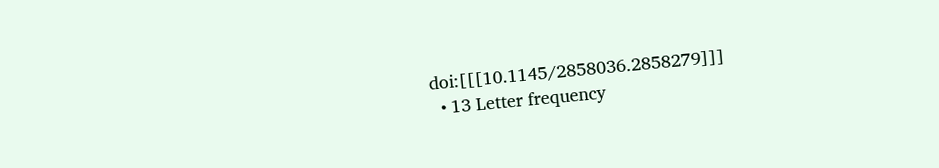doi:[[[10.1145/2858036.2858279]]]
  • 13 Letter frequency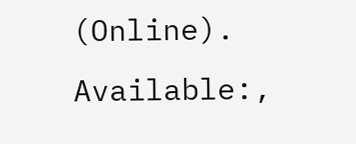(Online). Available:,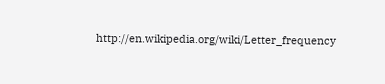http://en.wikipedia.org/wiki/Letter_frequency